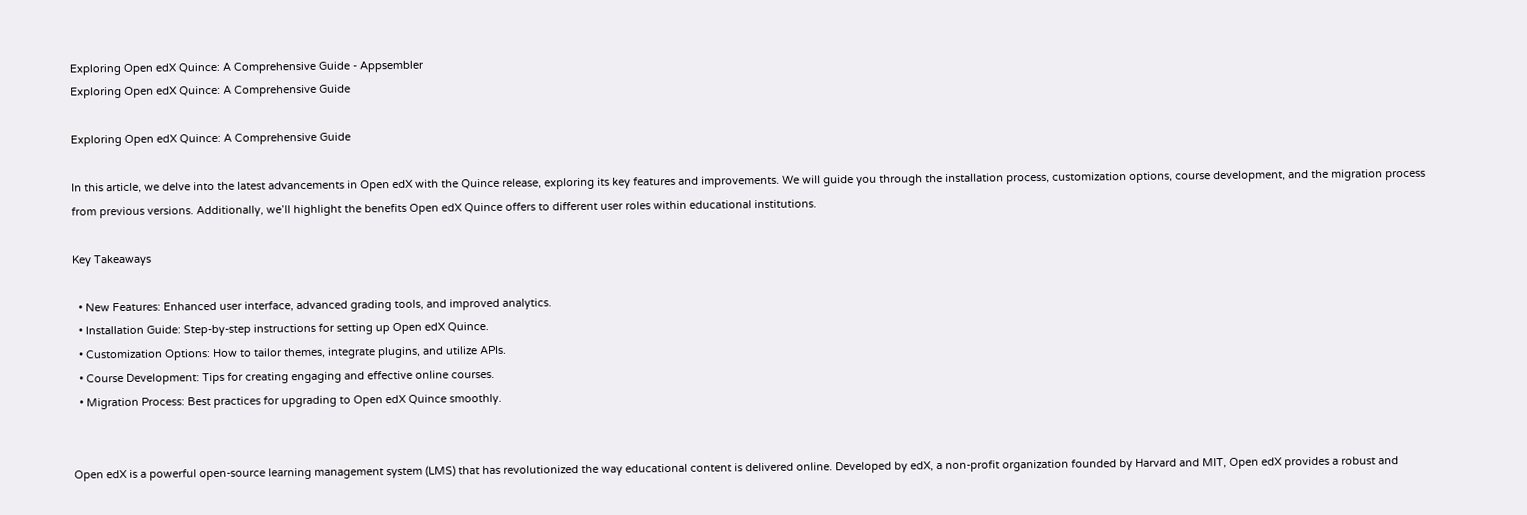Exploring Open edX Quince: A Comprehensive Guide - Appsembler
Exploring Open edX Quince: A Comprehensive Guide

Exploring Open edX Quince: A Comprehensive Guide

In this article, we delve into the latest advancements in Open edX with the Quince release, exploring its key features and improvements. We will guide you through the installation process, customization options, course development, and the migration process from previous versions. Additionally, we’ll highlight the benefits Open edX Quince offers to different user roles within educational institutions.

Key Takeaways

  • New Features: Enhanced user interface, advanced grading tools, and improved analytics.
  • Installation Guide: Step-by-step instructions for setting up Open edX Quince.
  • Customization Options: How to tailor themes, integrate plugins, and utilize APIs.
  • Course Development: Tips for creating engaging and effective online courses.
  • Migration Process: Best practices for upgrading to Open edX Quince smoothly.


Open edX is a powerful open-source learning management system (LMS) that has revolutionized the way educational content is delivered online. Developed by edX, a non-profit organization founded by Harvard and MIT, Open edX provides a robust and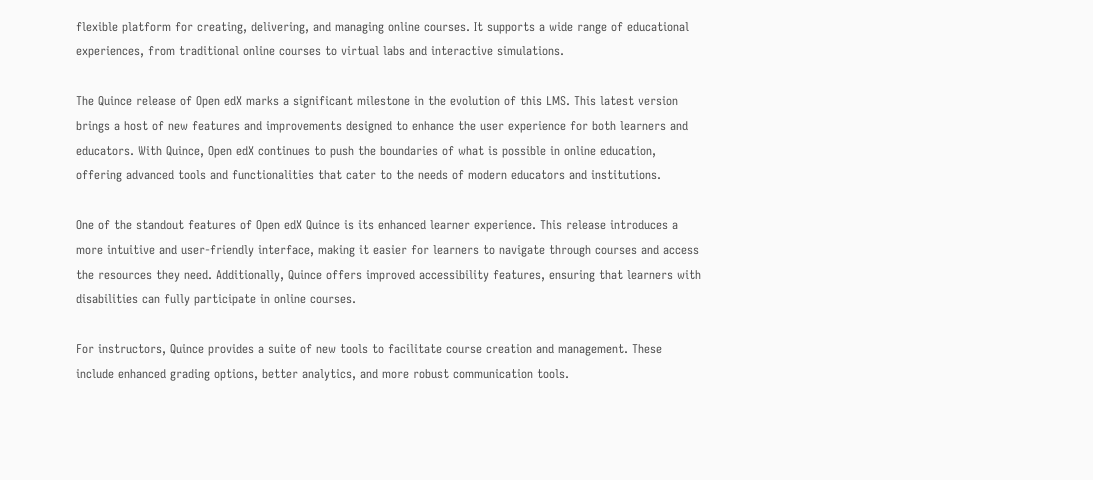flexible platform for creating, delivering, and managing online courses. It supports a wide range of educational experiences, from traditional online courses to virtual labs and interactive simulations.

The Quince release of Open edX marks a significant milestone in the evolution of this LMS. This latest version brings a host of new features and improvements designed to enhance the user experience for both learners and educators. With Quince, Open edX continues to push the boundaries of what is possible in online education, offering advanced tools and functionalities that cater to the needs of modern educators and institutions.

One of the standout features of Open edX Quince is its enhanced learner experience. This release introduces a more intuitive and user-friendly interface, making it easier for learners to navigate through courses and access the resources they need. Additionally, Quince offers improved accessibility features, ensuring that learners with disabilities can fully participate in online courses.

For instructors, Quince provides a suite of new tools to facilitate course creation and management. These include enhanced grading options, better analytics, and more robust communication tools.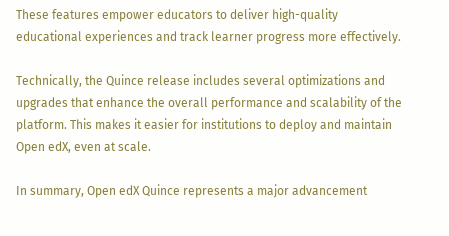These features empower educators to deliver high-quality educational experiences and track learner progress more effectively.

Technically, the Quince release includes several optimizations and upgrades that enhance the overall performance and scalability of the platform. This makes it easier for institutions to deploy and maintain Open edX, even at scale.

In summary, Open edX Quince represents a major advancement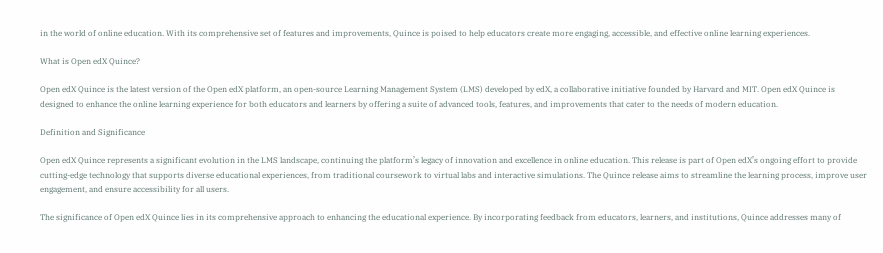in the world of online education. With its comprehensive set of features and improvements, Quince is poised to help educators create more engaging, accessible, and effective online learning experiences.

What is Open edX Quince?

Open edX Quince is the latest version of the Open edX platform, an open-source Learning Management System (LMS) developed by edX, a collaborative initiative founded by Harvard and MIT. Open edX Quince is designed to enhance the online learning experience for both educators and learners by offering a suite of advanced tools, features, and improvements that cater to the needs of modern education.

Definition and Significance

Open edX Quince represents a significant evolution in the LMS landscape, continuing the platform’s legacy of innovation and excellence in online education. This release is part of Open edX’s ongoing effort to provide cutting-edge technology that supports diverse educational experiences, from traditional coursework to virtual labs and interactive simulations. The Quince release aims to streamline the learning process, improve user engagement, and ensure accessibility for all users.

The significance of Open edX Quince lies in its comprehensive approach to enhancing the educational experience. By incorporating feedback from educators, learners, and institutions, Quince addresses many of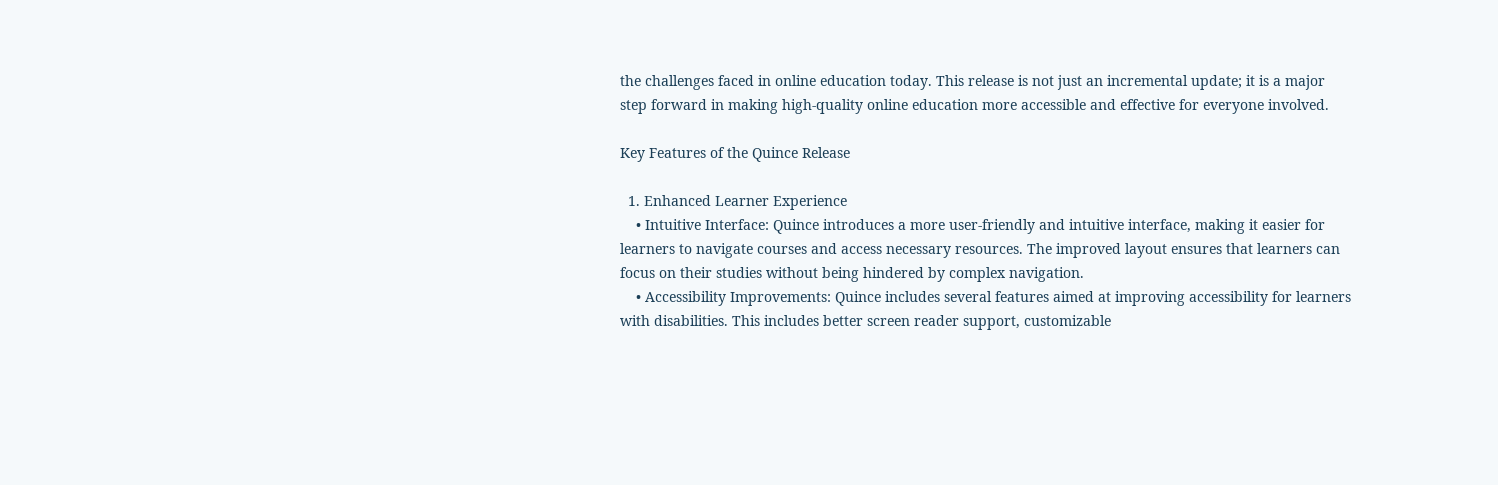the challenges faced in online education today. This release is not just an incremental update; it is a major step forward in making high-quality online education more accessible and effective for everyone involved.

Key Features of the Quince Release

  1. Enhanced Learner Experience
    • Intuitive Interface: Quince introduces a more user-friendly and intuitive interface, making it easier for learners to navigate courses and access necessary resources. The improved layout ensures that learners can focus on their studies without being hindered by complex navigation.
    • Accessibility Improvements: Quince includes several features aimed at improving accessibility for learners with disabilities. This includes better screen reader support, customizable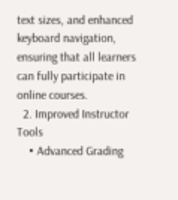text sizes, and enhanced keyboard navigation, ensuring that all learners can fully participate in online courses.
  2. Improved Instructor Tools
    • Advanced Grading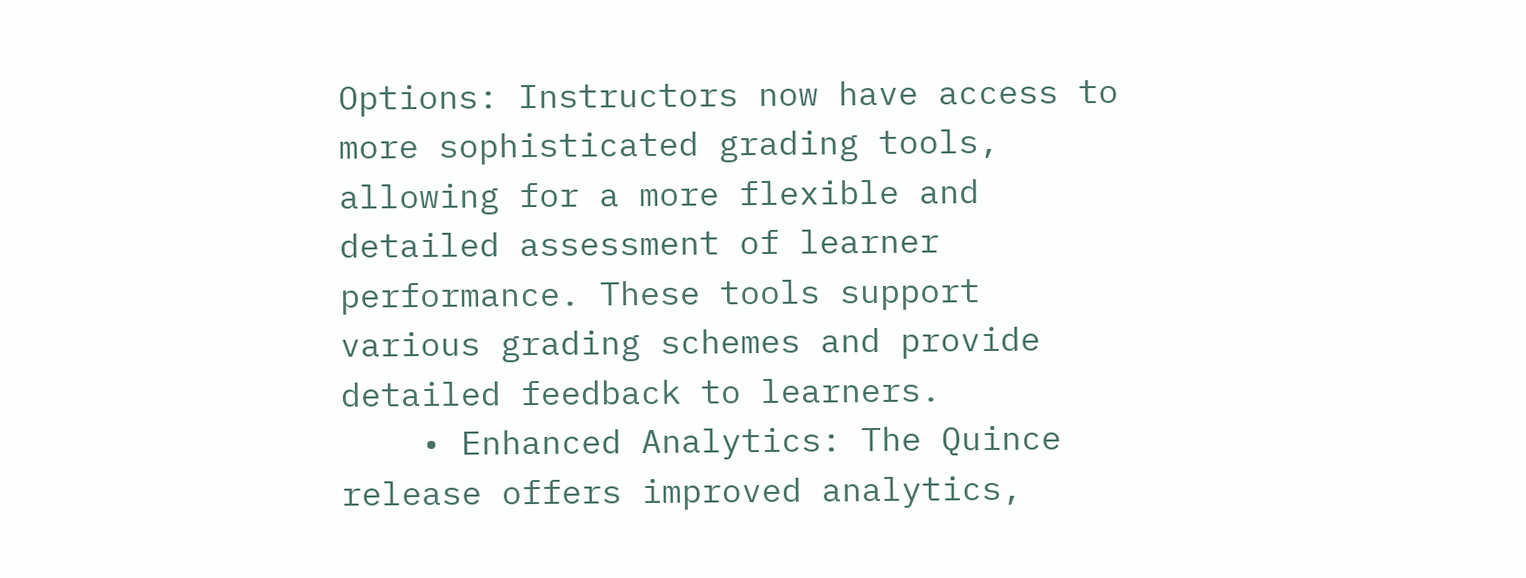Options: Instructors now have access to more sophisticated grading tools, allowing for a more flexible and detailed assessment of learner performance. These tools support various grading schemes and provide detailed feedback to learners.
    • Enhanced Analytics: The Quince release offers improved analytics,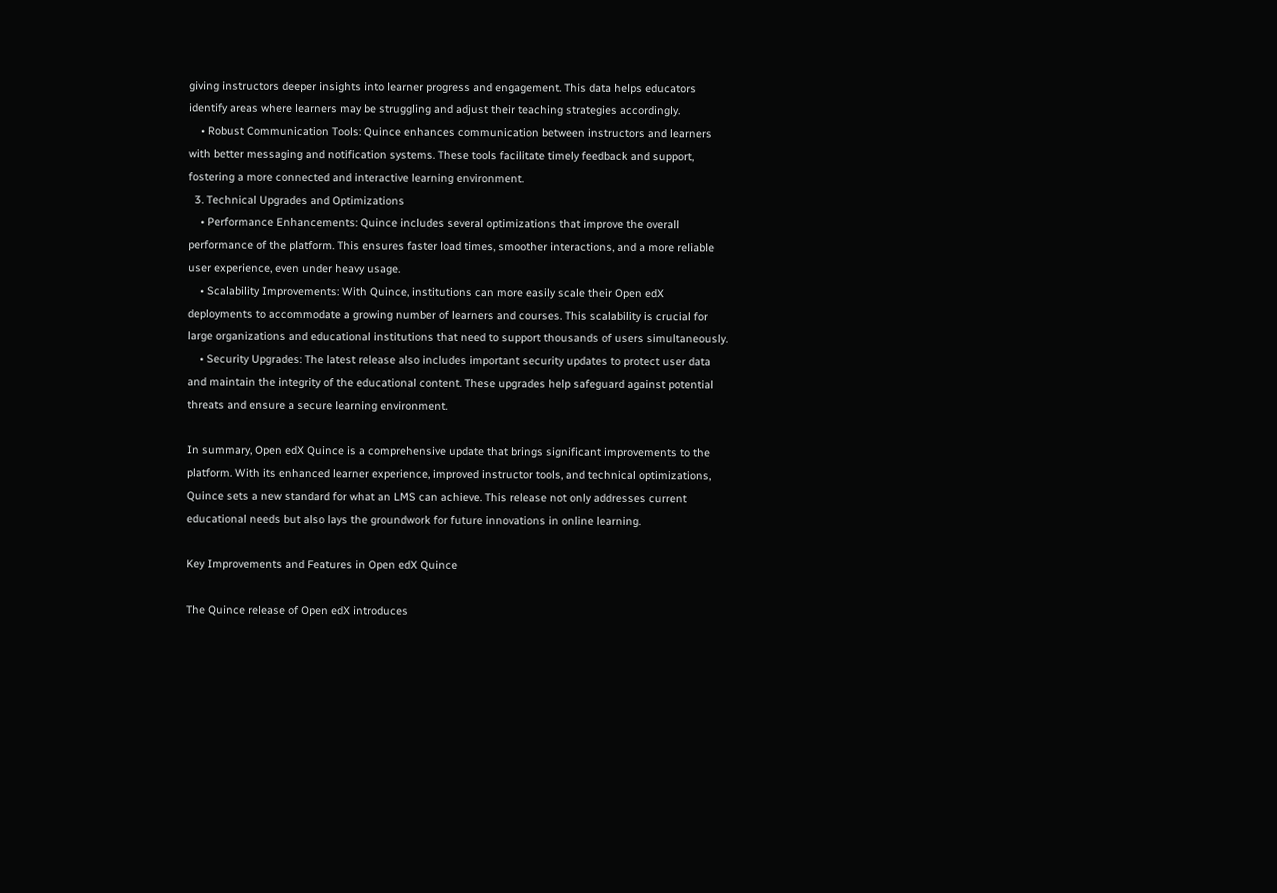giving instructors deeper insights into learner progress and engagement. This data helps educators identify areas where learners may be struggling and adjust their teaching strategies accordingly.
    • Robust Communication Tools: Quince enhances communication between instructors and learners with better messaging and notification systems. These tools facilitate timely feedback and support, fostering a more connected and interactive learning environment.
  3. Technical Upgrades and Optimizations
    • Performance Enhancements: Quince includes several optimizations that improve the overall performance of the platform. This ensures faster load times, smoother interactions, and a more reliable user experience, even under heavy usage.
    • Scalability Improvements: With Quince, institutions can more easily scale their Open edX deployments to accommodate a growing number of learners and courses. This scalability is crucial for large organizations and educational institutions that need to support thousands of users simultaneously.
    • Security Upgrades: The latest release also includes important security updates to protect user data and maintain the integrity of the educational content. These upgrades help safeguard against potential threats and ensure a secure learning environment.

In summary, Open edX Quince is a comprehensive update that brings significant improvements to the platform. With its enhanced learner experience, improved instructor tools, and technical optimizations, Quince sets a new standard for what an LMS can achieve. This release not only addresses current educational needs but also lays the groundwork for future innovations in online learning.

Key Improvements and Features in Open edX Quince

The Quince release of Open edX introduces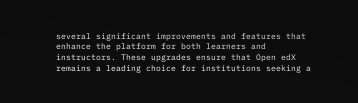several significant improvements and features that enhance the platform for both learners and instructors. These upgrades ensure that Open edX remains a leading choice for institutions seeking a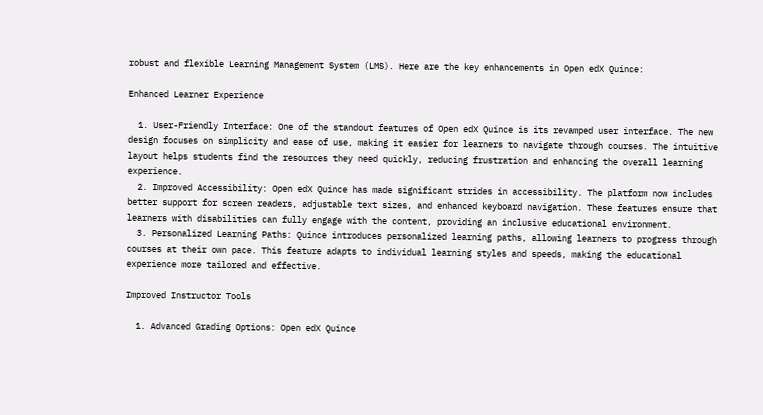robust and flexible Learning Management System (LMS). Here are the key enhancements in Open edX Quince:

Enhanced Learner Experience

  1. User-Friendly Interface: One of the standout features of Open edX Quince is its revamped user interface. The new design focuses on simplicity and ease of use, making it easier for learners to navigate through courses. The intuitive layout helps students find the resources they need quickly, reducing frustration and enhancing the overall learning experience.
  2. Improved Accessibility: Open edX Quince has made significant strides in accessibility. The platform now includes better support for screen readers, adjustable text sizes, and enhanced keyboard navigation. These features ensure that learners with disabilities can fully engage with the content, providing an inclusive educational environment.
  3. Personalized Learning Paths: Quince introduces personalized learning paths, allowing learners to progress through courses at their own pace. This feature adapts to individual learning styles and speeds, making the educational experience more tailored and effective.

Improved Instructor Tools

  1. Advanced Grading Options: Open edX Quince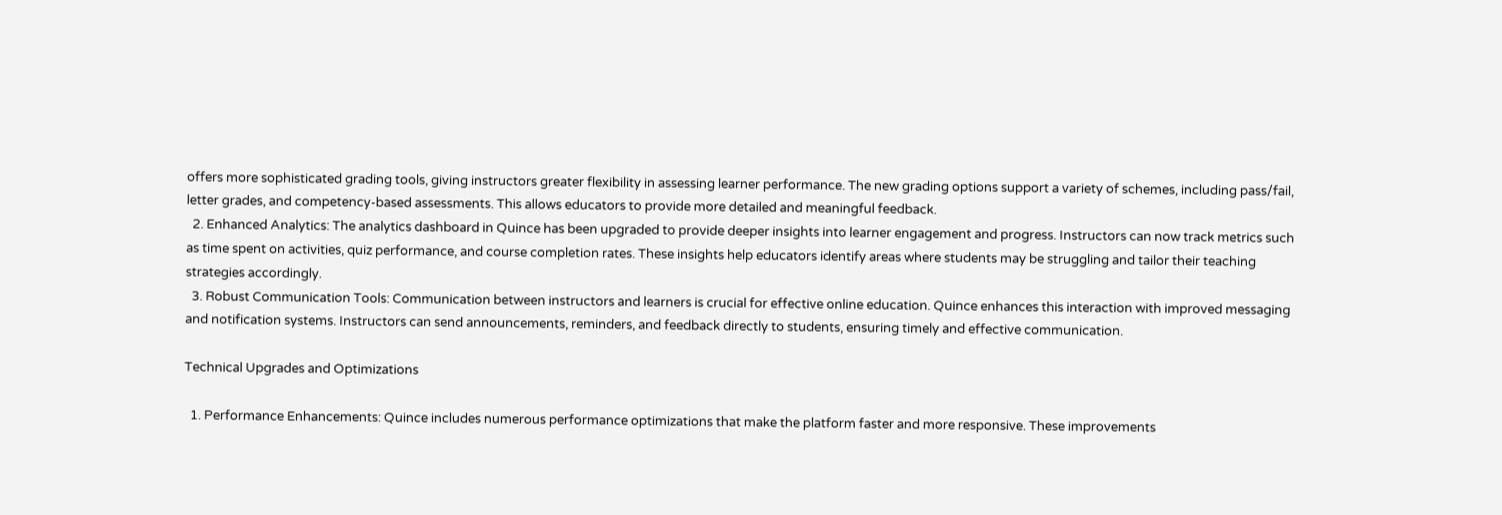offers more sophisticated grading tools, giving instructors greater flexibility in assessing learner performance. The new grading options support a variety of schemes, including pass/fail, letter grades, and competency-based assessments. This allows educators to provide more detailed and meaningful feedback.
  2. Enhanced Analytics: The analytics dashboard in Quince has been upgraded to provide deeper insights into learner engagement and progress. Instructors can now track metrics such as time spent on activities, quiz performance, and course completion rates. These insights help educators identify areas where students may be struggling and tailor their teaching strategies accordingly.
  3. Robust Communication Tools: Communication between instructors and learners is crucial for effective online education. Quince enhances this interaction with improved messaging and notification systems. Instructors can send announcements, reminders, and feedback directly to students, ensuring timely and effective communication.

Technical Upgrades and Optimizations

  1. Performance Enhancements: Quince includes numerous performance optimizations that make the platform faster and more responsive. These improvements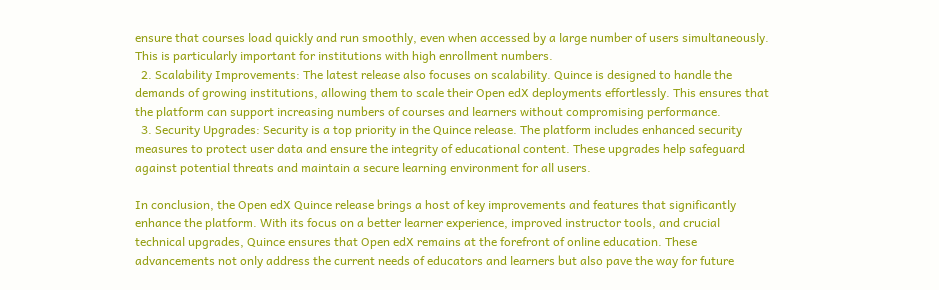ensure that courses load quickly and run smoothly, even when accessed by a large number of users simultaneously. This is particularly important for institutions with high enrollment numbers.
  2. Scalability Improvements: The latest release also focuses on scalability. Quince is designed to handle the demands of growing institutions, allowing them to scale their Open edX deployments effortlessly. This ensures that the platform can support increasing numbers of courses and learners without compromising performance.
  3. Security Upgrades: Security is a top priority in the Quince release. The platform includes enhanced security measures to protect user data and ensure the integrity of educational content. These upgrades help safeguard against potential threats and maintain a secure learning environment for all users.

In conclusion, the Open edX Quince release brings a host of key improvements and features that significantly enhance the platform. With its focus on a better learner experience, improved instructor tools, and crucial technical upgrades, Quince ensures that Open edX remains at the forefront of online education. These advancements not only address the current needs of educators and learners but also pave the way for future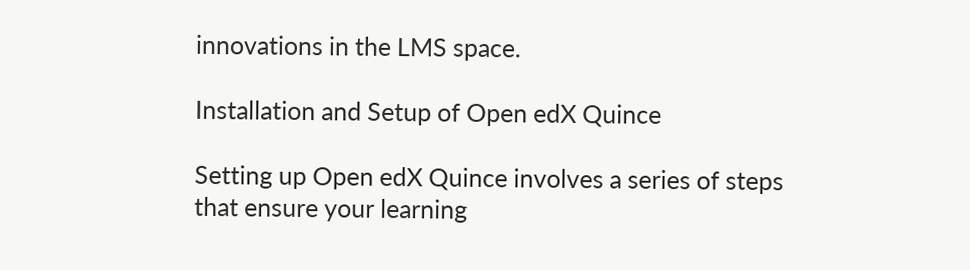innovations in the LMS space.

Installation and Setup of Open edX Quince

Setting up Open edX Quince involves a series of steps that ensure your learning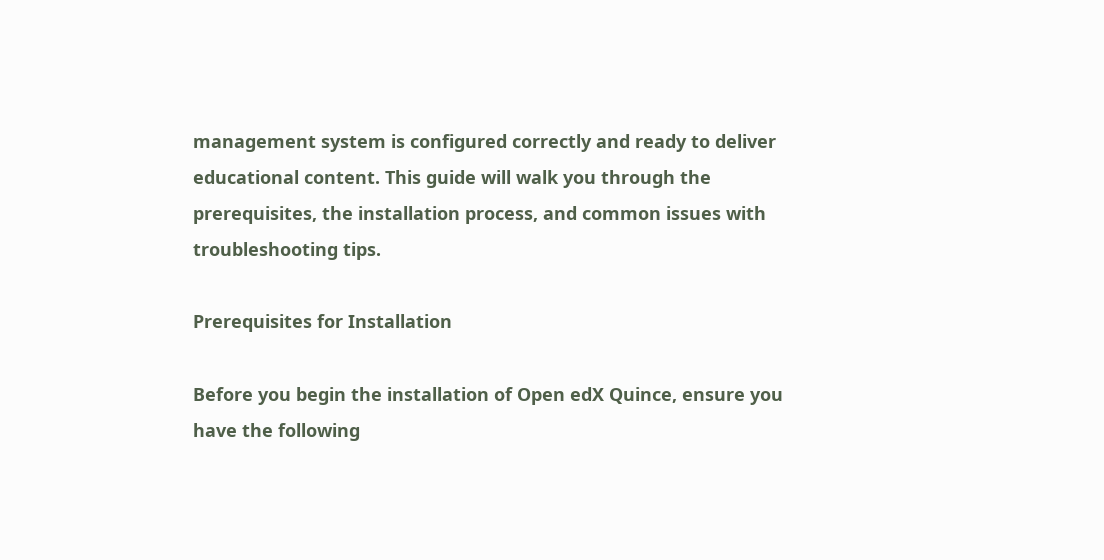management system is configured correctly and ready to deliver educational content. This guide will walk you through the prerequisites, the installation process, and common issues with troubleshooting tips.

Prerequisites for Installation

Before you begin the installation of Open edX Quince, ensure you have the following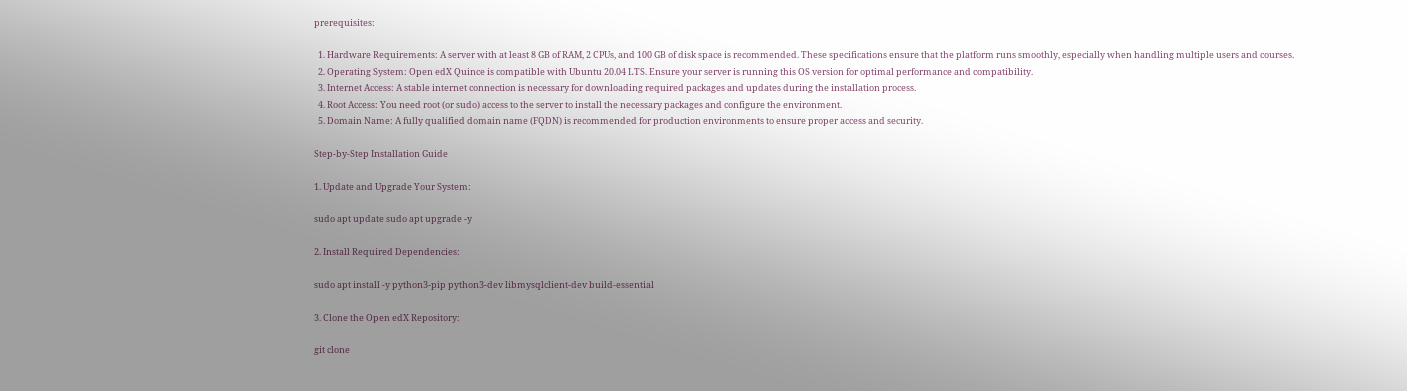prerequisites:

  1. Hardware Requirements: A server with at least 8 GB of RAM, 2 CPUs, and 100 GB of disk space is recommended. These specifications ensure that the platform runs smoothly, especially when handling multiple users and courses.
  2. Operating System: Open edX Quince is compatible with Ubuntu 20.04 LTS. Ensure your server is running this OS version for optimal performance and compatibility.
  3. Internet Access: A stable internet connection is necessary for downloading required packages and updates during the installation process.
  4. Root Access: You need root (or sudo) access to the server to install the necessary packages and configure the environment.
  5. Domain Name: A fully qualified domain name (FQDN) is recommended for production environments to ensure proper access and security.

Step-by-Step Installation Guide

1. Update and Upgrade Your System:

sudo apt update sudo apt upgrade -y

2. Install Required Dependencies:

sudo apt install -y python3-pip python3-dev libmysqlclient-dev build-essential

3. Clone the Open edX Repository:

git clone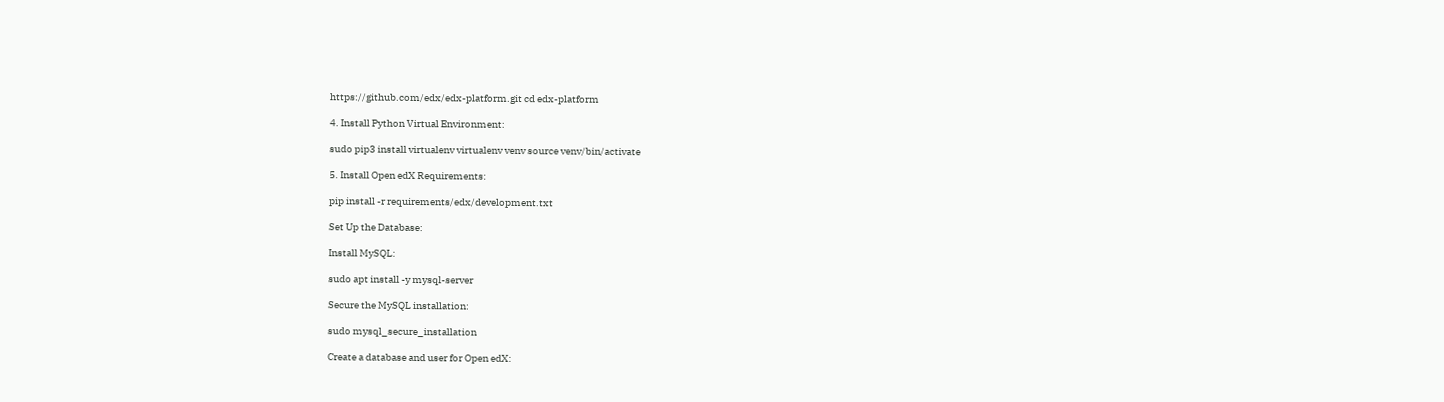https://github.com/edx/edx-platform.git cd edx-platform

4. Install Python Virtual Environment:

sudo pip3 install virtualenv virtualenv venv source venv/bin/activate

5. Install Open edX Requirements:

pip install -r requirements/edx/development.txt

Set Up the Database:

Install MySQL:

sudo apt install -y mysql-server

Secure the MySQL installation:

sudo mysql_secure_installation

Create a database and user for Open edX: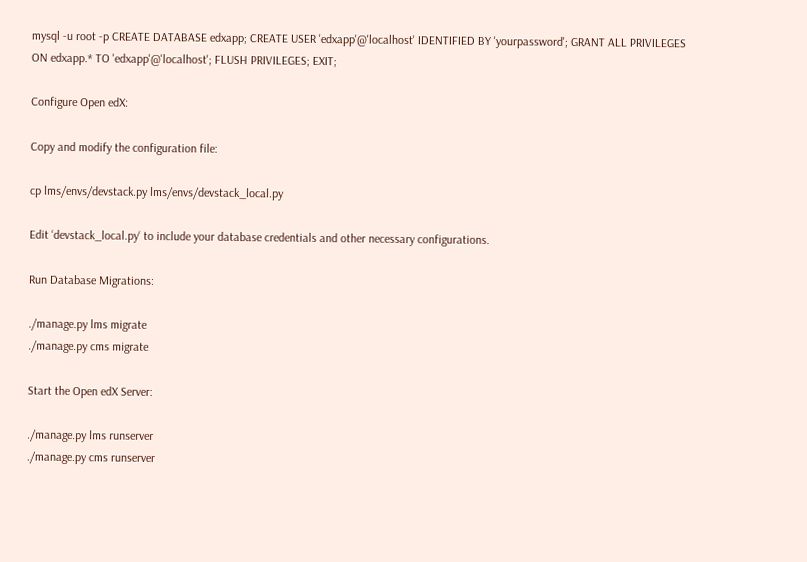mysql -u root -p CREATE DATABASE edxapp; CREATE USER 'edxapp'@'localhost' IDENTIFIED BY 'yourpassword'; GRANT ALL PRIVILEGES ON edxapp.* TO 'edxapp'@'localhost'; FLUSH PRIVILEGES; EXIT;

Configure Open edX:

Copy and modify the configuration file:

cp lms/envs/devstack.py lms/envs/devstack_local.py

Edit ‘devstack_local.py‘ to include your database credentials and other necessary configurations.

Run Database Migrations:

./manage.py lms migrate
./manage.py cms migrate

Start the Open edX Server:

./manage.py lms runserver
./manage.py cms runserver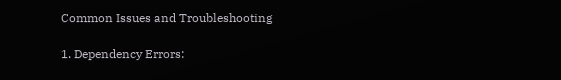Common Issues and Troubleshooting

1. Dependency Errors: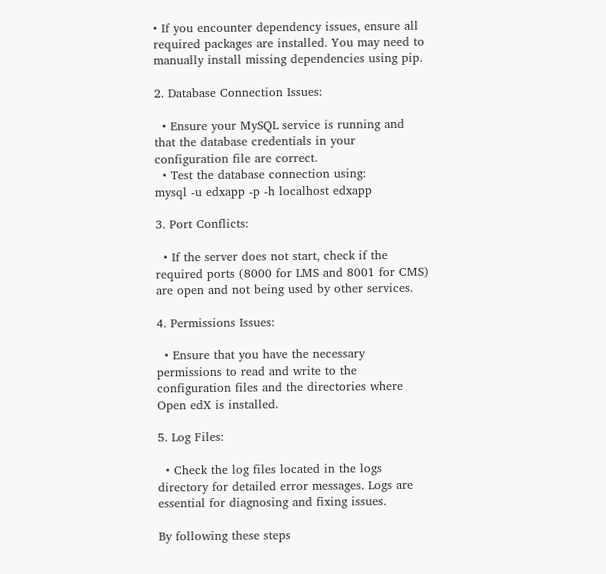• If you encounter dependency issues, ensure all required packages are installed. You may need to manually install missing dependencies using pip.

2. Database Connection Issues:

  • Ensure your MySQL service is running and that the database credentials in your configuration file are correct.
  • Test the database connection using:
mysql -u edxapp -p -h localhost edxapp

3. Port Conflicts:

  • If the server does not start, check if the required ports (8000 for LMS and 8001 for CMS) are open and not being used by other services.

4. Permissions Issues:

  • Ensure that you have the necessary permissions to read and write to the configuration files and the directories where Open edX is installed.

5. Log Files:

  • Check the log files located in the logs directory for detailed error messages. Logs are essential for diagnosing and fixing issues.

By following these steps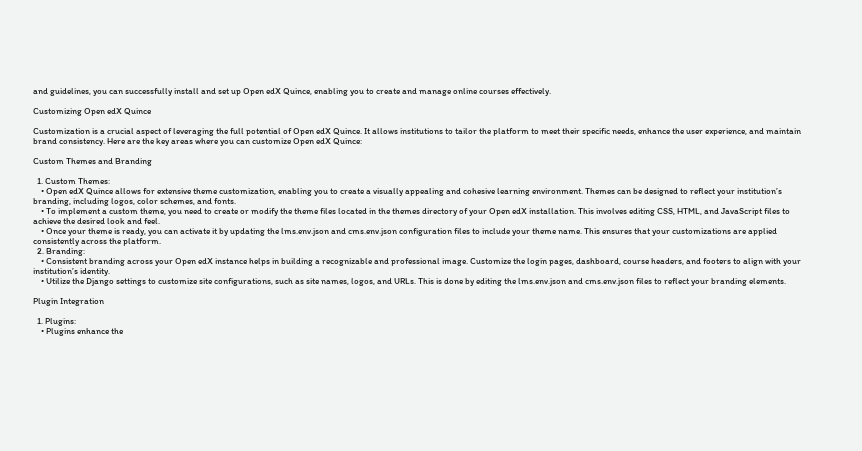and guidelines, you can successfully install and set up Open edX Quince, enabling you to create and manage online courses effectively.

Customizing Open edX Quince

Customization is a crucial aspect of leveraging the full potential of Open edX Quince. It allows institutions to tailor the platform to meet their specific needs, enhance the user experience, and maintain brand consistency. Here are the key areas where you can customize Open edX Quince:

Custom Themes and Branding

  1. Custom Themes:
    • Open edX Quince allows for extensive theme customization, enabling you to create a visually appealing and cohesive learning environment. Themes can be designed to reflect your institution’s branding, including logos, color schemes, and fonts.
    • To implement a custom theme, you need to create or modify the theme files located in the themes directory of your Open edX installation. This involves editing CSS, HTML, and JavaScript files to achieve the desired look and feel.
    • Once your theme is ready, you can activate it by updating the lms.env.json and cms.env.json configuration files to include your theme name. This ensures that your customizations are applied consistently across the platform.
  2. Branding:
    • Consistent branding across your Open edX instance helps in building a recognizable and professional image. Customize the login pages, dashboard, course headers, and footers to align with your institution’s identity.
    • Utilize the Django settings to customize site configurations, such as site names, logos, and URLs. This is done by editing the lms.env.json and cms.env.json files to reflect your branding elements.

Plugin Integration

  1. Plugins:
    • Plugins enhance the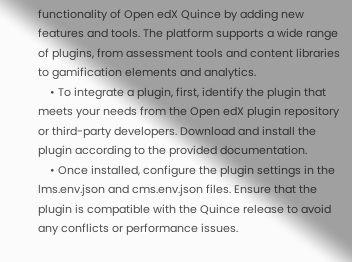functionality of Open edX Quince by adding new features and tools. The platform supports a wide range of plugins, from assessment tools and content libraries to gamification elements and analytics.
    • To integrate a plugin, first, identify the plugin that meets your needs from the Open edX plugin repository or third-party developers. Download and install the plugin according to the provided documentation.
    • Once installed, configure the plugin settings in the lms.env.json and cms.env.json files. Ensure that the plugin is compatible with the Quince release to avoid any conflicts or performance issues.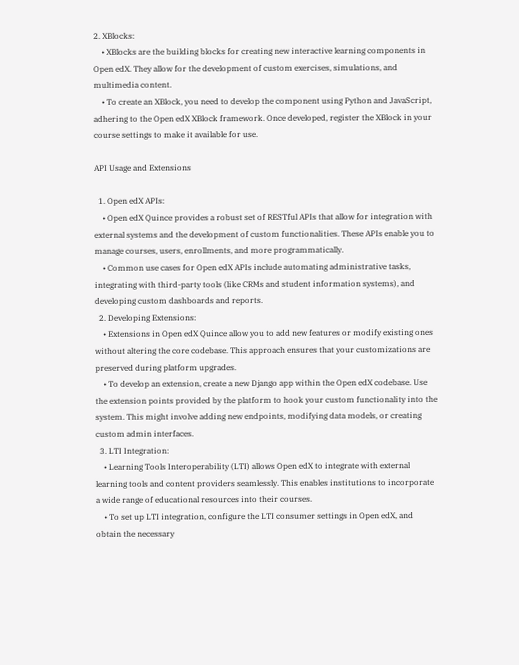2. XBlocks:
    • XBlocks are the building blocks for creating new interactive learning components in Open edX. They allow for the development of custom exercises, simulations, and multimedia content.
    • To create an XBlock, you need to develop the component using Python and JavaScript, adhering to the Open edX XBlock framework. Once developed, register the XBlock in your course settings to make it available for use.

API Usage and Extensions

  1. Open edX APIs:
    • Open edX Quince provides a robust set of RESTful APIs that allow for integration with external systems and the development of custom functionalities. These APIs enable you to manage courses, users, enrollments, and more programmatically.
    • Common use cases for Open edX APIs include automating administrative tasks, integrating with third-party tools (like CRMs and student information systems), and developing custom dashboards and reports.
  2. Developing Extensions:
    • Extensions in Open edX Quince allow you to add new features or modify existing ones without altering the core codebase. This approach ensures that your customizations are preserved during platform upgrades.
    • To develop an extension, create a new Django app within the Open edX codebase. Use the extension points provided by the platform to hook your custom functionality into the system. This might involve adding new endpoints, modifying data models, or creating custom admin interfaces.
  3. LTI Integration:
    • Learning Tools Interoperability (LTI) allows Open edX to integrate with external learning tools and content providers seamlessly. This enables institutions to incorporate a wide range of educational resources into their courses.
    • To set up LTI integration, configure the LTI consumer settings in Open edX, and obtain the necessary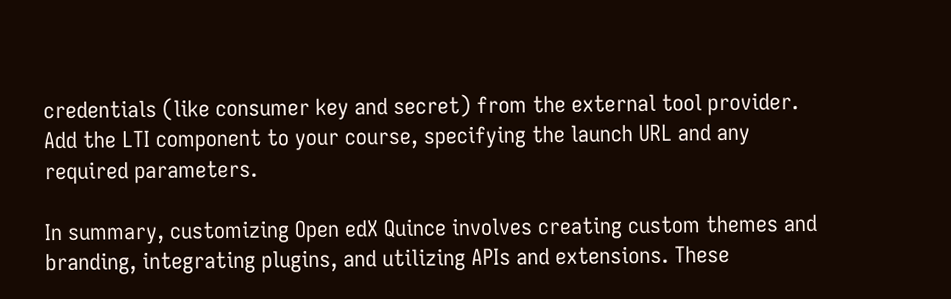credentials (like consumer key and secret) from the external tool provider. Add the LTI component to your course, specifying the launch URL and any required parameters.

In summary, customizing Open edX Quince involves creating custom themes and branding, integrating plugins, and utilizing APIs and extensions. These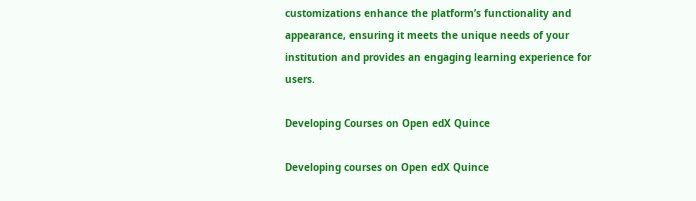customizations enhance the platform’s functionality and appearance, ensuring it meets the unique needs of your institution and provides an engaging learning experience for users.

Developing Courses on Open edX Quince

Developing courses on Open edX Quince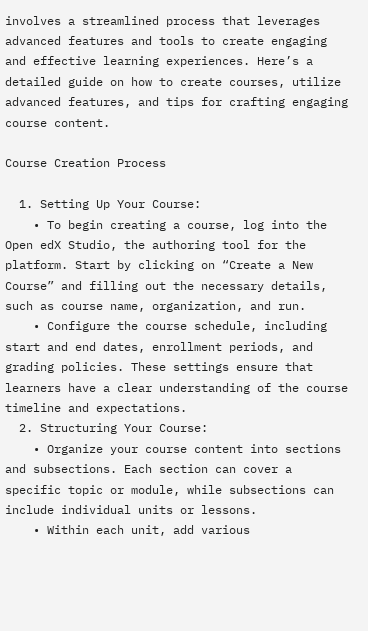involves a streamlined process that leverages advanced features and tools to create engaging and effective learning experiences. Here’s a detailed guide on how to create courses, utilize advanced features, and tips for crafting engaging course content.

Course Creation Process

  1. Setting Up Your Course:
    • To begin creating a course, log into the Open edX Studio, the authoring tool for the platform. Start by clicking on “Create a New Course” and filling out the necessary details, such as course name, organization, and run.
    • Configure the course schedule, including start and end dates, enrollment periods, and grading policies. These settings ensure that learners have a clear understanding of the course timeline and expectations.
  2. Structuring Your Course:
    • Organize your course content into sections and subsections. Each section can cover a specific topic or module, while subsections can include individual units or lessons.
    • Within each unit, add various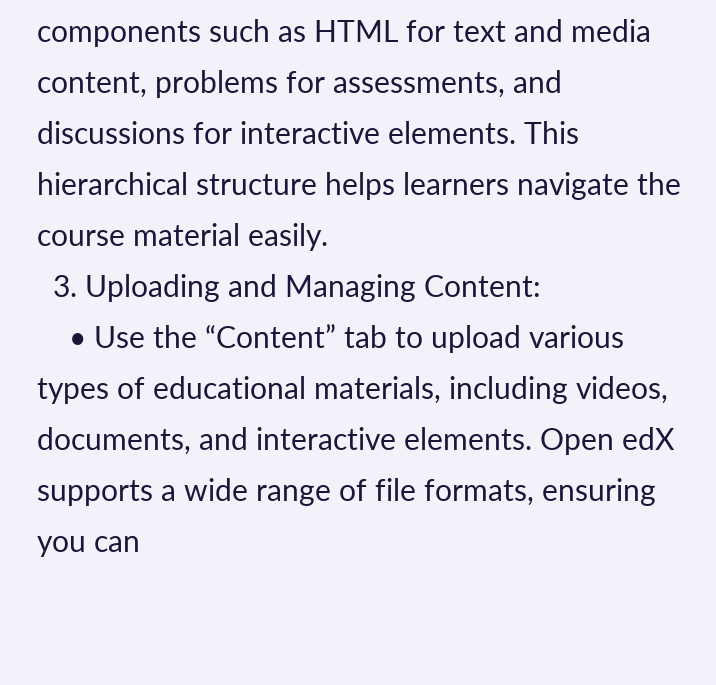components such as HTML for text and media content, problems for assessments, and discussions for interactive elements. This hierarchical structure helps learners navigate the course material easily.
  3. Uploading and Managing Content:
    • Use the “Content” tab to upload various types of educational materials, including videos, documents, and interactive elements. Open edX supports a wide range of file formats, ensuring you can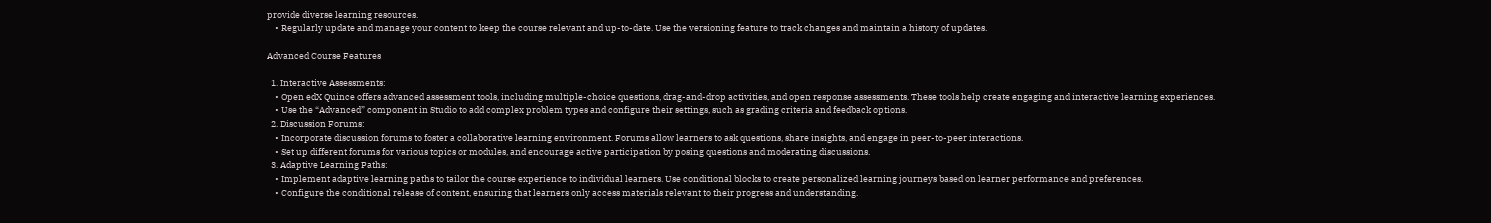provide diverse learning resources.
    • Regularly update and manage your content to keep the course relevant and up-to-date. Use the versioning feature to track changes and maintain a history of updates.

Advanced Course Features

  1. Interactive Assessments:
    • Open edX Quince offers advanced assessment tools, including multiple-choice questions, drag-and-drop activities, and open response assessments. These tools help create engaging and interactive learning experiences.
    • Use the “Advanced” component in Studio to add complex problem types and configure their settings, such as grading criteria and feedback options.
  2. Discussion Forums:
    • Incorporate discussion forums to foster a collaborative learning environment. Forums allow learners to ask questions, share insights, and engage in peer-to-peer interactions.
    • Set up different forums for various topics or modules, and encourage active participation by posing questions and moderating discussions.
  3. Adaptive Learning Paths:
    • Implement adaptive learning paths to tailor the course experience to individual learners. Use conditional blocks to create personalized learning journeys based on learner performance and preferences.
    • Configure the conditional release of content, ensuring that learners only access materials relevant to their progress and understanding.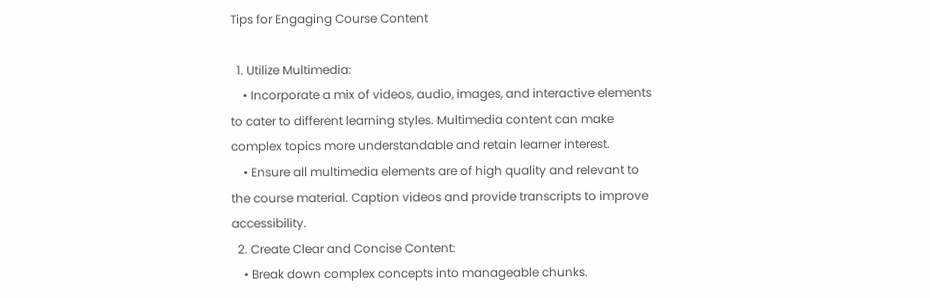Tips for Engaging Course Content

  1. Utilize Multimedia:
    • Incorporate a mix of videos, audio, images, and interactive elements to cater to different learning styles. Multimedia content can make complex topics more understandable and retain learner interest.
    • Ensure all multimedia elements are of high quality and relevant to the course material. Caption videos and provide transcripts to improve accessibility.
  2. Create Clear and Concise Content:
    • Break down complex concepts into manageable chunks.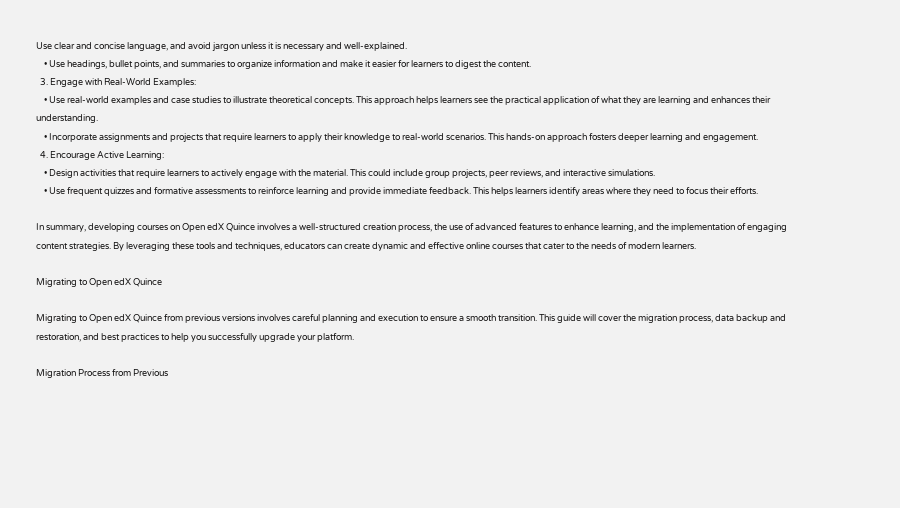Use clear and concise language, and avoid jargon unless it is necessary and well-explained.
    • Use headings, bullet points, and summaries to organize information and make it easier for learners to digest the content.
  3. Engage with Real-World Examples:
    • Use real-world examples and case studies to illustrate theoretical concepts. This approach helps learners see the practical application of what they are learning and enhances their understanding.
    • Incorporate assignments and projects that require learners to apply their knowledge to real-world scenarios. This hands-on approach fosters deeper learning and engagement.
  4. Encourage Active Learning:
    • Design activities that require learners to actively engage with the material. This could include group projects, peer reviews, and interactive simulations.
    • Use frequent quizzes and formative assessments to reinforce learning and provide immediate feedback. This helps learners identify areas where they need to focus their efforts.

In summary, developing courses on Open edX Quince involves a well-structured creation process, the use of advanced features to enhance learning, and the implementation of engaging content strategies. By leveraging these tools and techniques, educators can create dynamic and effective online courses that cater to the needs of modern learners.

Migrating to Open edX Quince

Migrating to Open edX Quince from previous versions involves careful planning and execution to ensure a smooth transition. This guide will cover the migration process, data backup and restoration, and best practices to help you successfully upgrade your platform.

Migration Process from Previous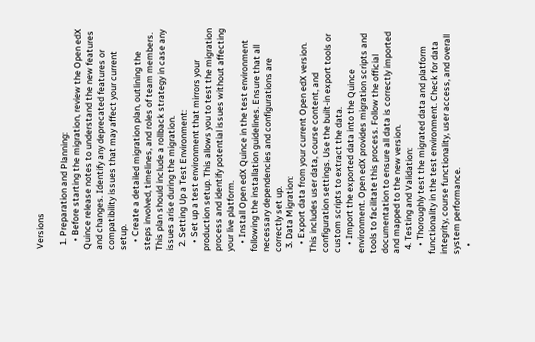Versions

  1. Preparation and Planning:
    • Before starting the migration, review the Open edX Quince release notes to understand the new features and changes. Identify any deprecated features or compatibility issues that may affect your current setup.
    • Create a detailed migration plan, outlining the steps involved, timelines, and roles of team members. This plan should include a rollback strategy in case any issues arise during the migration.
  2. Setting Up a Test Environment:
    • Set up a test environment that mirrors your production setup. This allows you to test the migration process and identify potential issues without affecting your live platform.
    • Install Open edX Quince in the test environment following the installation guidelines. Ensure that all necessary dependencies and configurations are correctly set up.
  3. Data Migration:
    • Export data from your current Open edX version. This includes user data, course content, and configuration settings. Use the built-in export tools or custom scripts to extract the data.
    • Import the exported data into the Quince environment. Open edX provides migration scripts and tools to facilitate this process. Follow the official documentation to ensure all data is correctly imported and mapped to the new version.
  4. Testing and Validation:
    • Thoroughly test the migrated data and platform functionality in the test environment. Check for data integrity, course functionality, user access, and overall system performance.
    •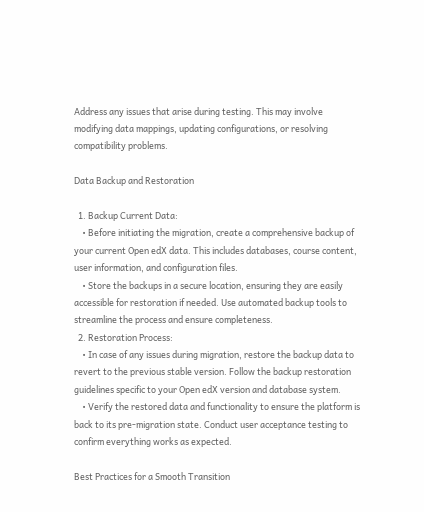Address any issues that arise during testing. This may involve modifying data mappings, updating configurations, or resolving compatibility problems.

Data Backup and Restoration

  1. Backup Current Data:
    • Before initiating the migration, create a comprehensive backup of your current Open edX data. This includes databases, course content, user information, and configuration files.
    • Store the backups in a secure location, ensuring they are easily accessible for restoration if needed. Use automated backup tools to streamline the process and ensure completeness.
  2. Restoration Process:
    • In case of any issues during migration, restore the backup data to revert to the previous stable version. Follow the backup restoration guidelines specific to your Open edX version and database system.
    • Verify the restored data and functionality to ensure the platform is back to its pre-migration state. Conduct user acceptance testing to confirm everything works as expected.

Best Practices for a Smooth Transition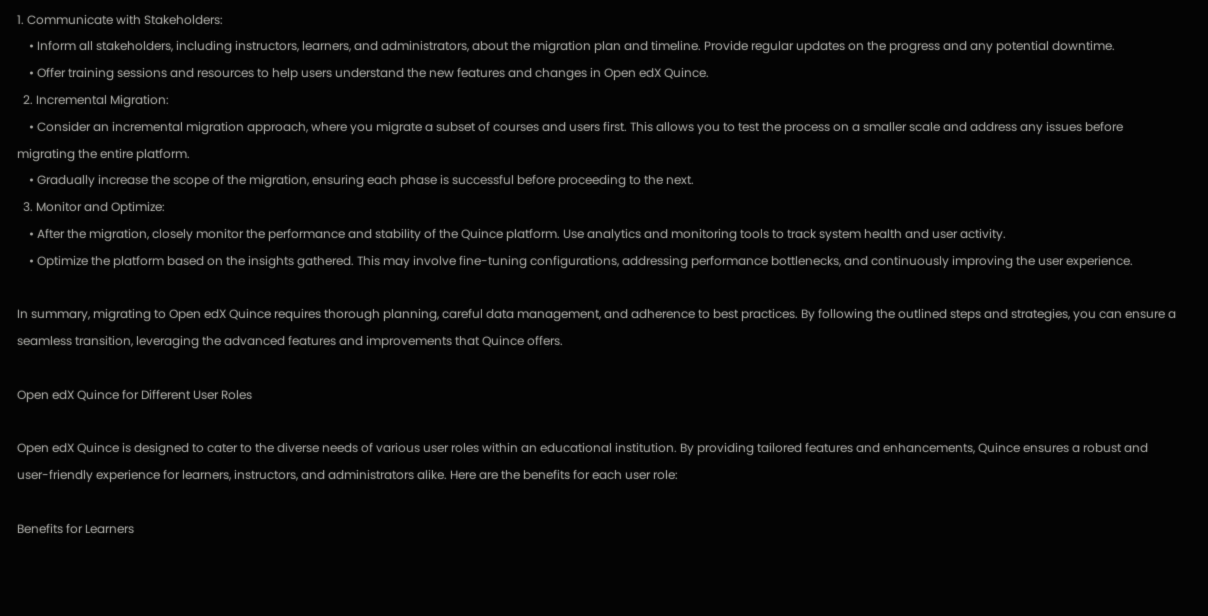1. Communicate with Stakeholders:
    • Inform all stakeholders, including instructors, learners, and administrators, about the migration plan and timeline. Provide regular updates on the progress and any potential downtime.
    • Offer training sessions and resources to help users understand the new features and changes in Open edX Quince.
  2. Incremental Migration:
    • Consider an incremental migration approach, where you migrate a subset of courses and users first. This allows you to test the process on a smaller scale and address any issues before migrating the entire platform.
    • Gradually increase the scope of the migration, ensuring each phase is successful before proceeding to the next.
  3. Monitor and Optimize:
    • After the migration, closely monitor the performance and stability of the Quince platform. Use analytics and monitoring tools to track system health and user activity.
    • Optimize the platform based on the insights gathered. This may involve fine-tuning configurations, addressing performance bottlenecks, and continuously improving the user experience.

In summary, migrating to Open edX Quince requires thorough planning, careful data management, and adherence to best practices. By following the outlined steps and strategies, you can ensure a seamless transition, leveraging the advanced features and improvements that Quince offers.

Open edX Quince for Different User Roles

Open edX Quince is designed to cater to the diverse needs of various user roles within an educational institution. By providing tailored features and enhancements, Quince ensures a robust and user-friendly experience for learners, instructors, and administrators alike. Here are the benefits for each user role:

Benefits for Learners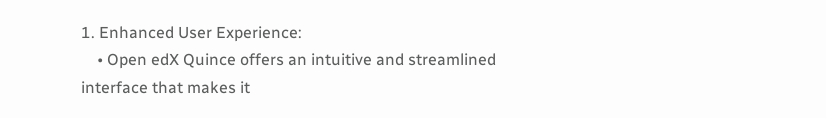1. Enhanced User Experience:
    • Open edX Quince offers an intuitive and streamlined interface that makes it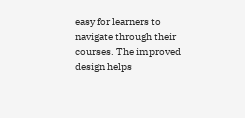easy for learners to navigate through their courses. The improved design helps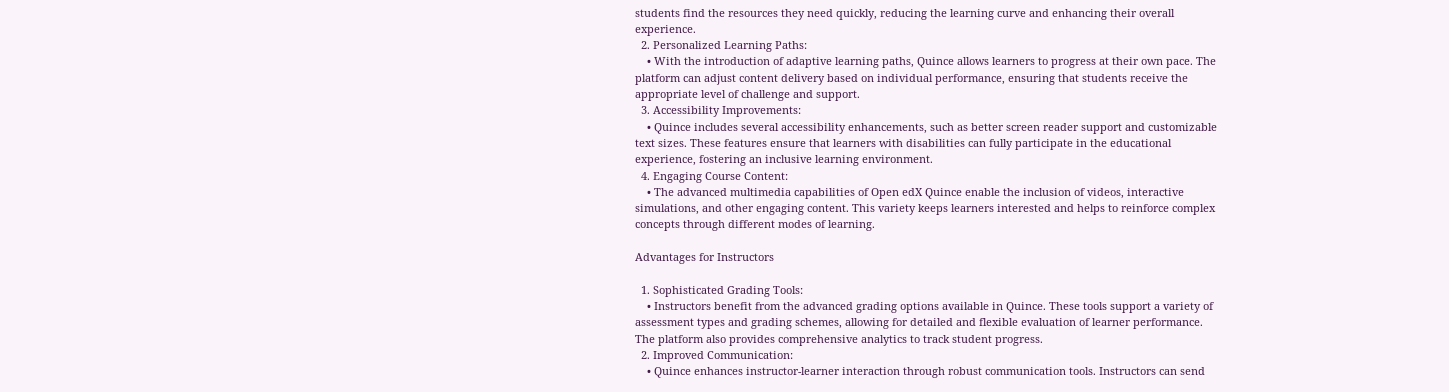students find the resources they need quickly, reducing the learning curve and enhancing their overall experience.
  2. Personalized Learning Paths:
    • With the introduction of adaptive learning paths, Quince allows learners to progress at their own pace. The platform can adjust content delivery based on individual performance, ensuring that students receive the appropriate level of challenge and support.
  3. Accessibility Improvements:
    • Quince includes several accessibility enhancements, such as better screen reader support and customizable text sizes. These features ensure that learners with disabilities can fully participate in the educational experience, fostering an inclusive learning environment.
  4. Engaging Course Content:
    • The advanced multimedia capabilities of Open edX Quince enable the inclusion of videos, interactive simulations, and other engaging content. This variety keeps learners interested and helps to reinforce complex concepts through different modes of learning.

Advantages for Instructors

  1. Sophisticated Grading Tools:
    • Instructors benefit from the advanced grading options available in Quince. These tools support a variety of assessment types and grading schemes, allowing for detailed and flexible evaluation of learner performance. The platform also provides comprehensive analytics to track student progress.
  2. Improved Communication:
    • Quince enhances instructor-learner interaction through robust communication tools. Instructors can send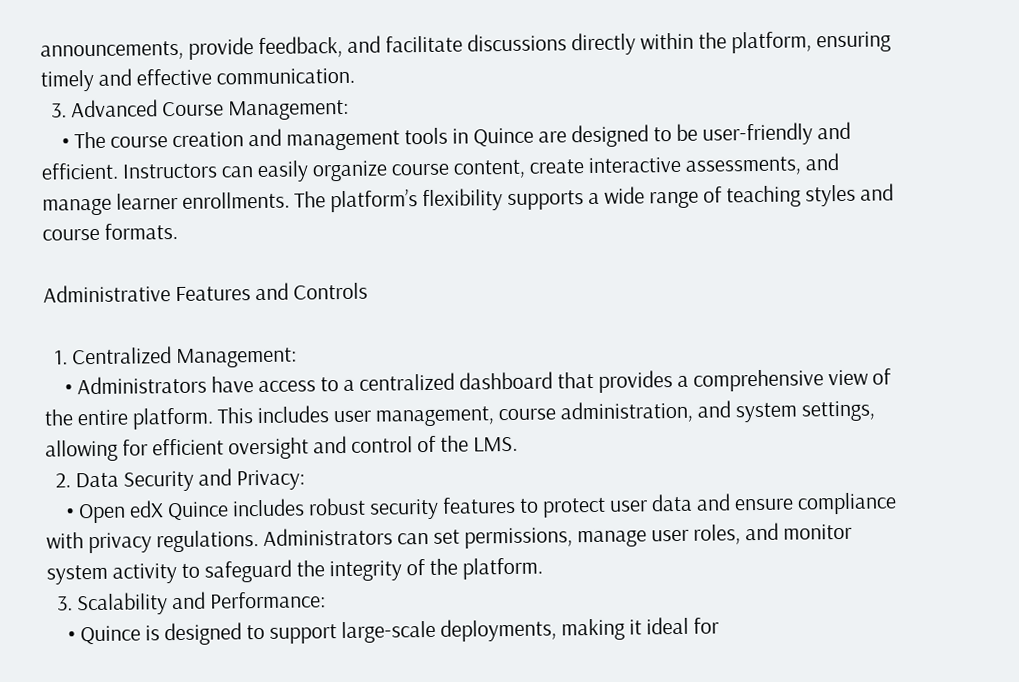announcements, provide feedback, and facilitate discussions directly within the platform, ensuring timely and effective communication.
  3. Advanced Course Management:
    • The course creation and management tools in Quince are designed to be user-friendly and efficient. Instructors can easily organize course content, create interactive assessments, and manage learner enrollments. The platform’s flexibility supports a wide range of teaching styles and course formats.

Administrative Features and Controls

  1. Centralized Management:
    • Administrators have access to a centralized dashboard that provides a comprehensive view of the entire platform. This includes user management, course administration, and system settings, allowing for efficient oversight and control of the LMS.
  2. Data Security and Privacy:
    • Open edX Quince includes robust security features to protect user data and ensure compliance with privacy regulations. Administrators can set permissions, manage user roles, and monitor system activity to safeguard the integrity of the platform.
  3. Scalability and Performance:
    • Quince is designed to support large-scale deployments, making it ideal for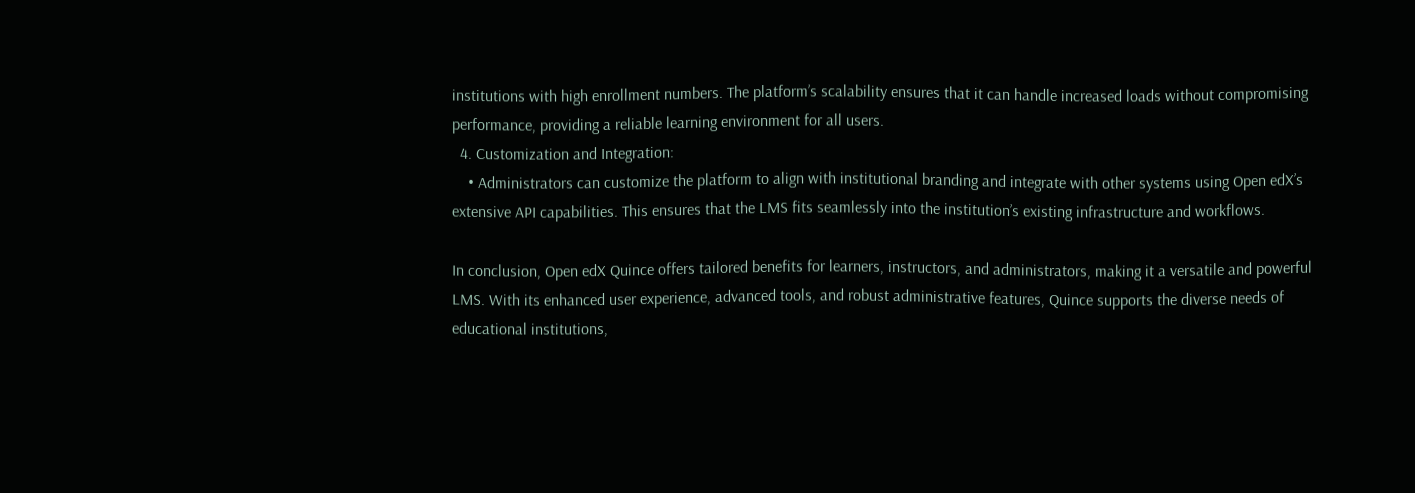institutions with high enrollment numbers. The platform’s scalability ensures that it can handle increased loads without compromising performance, providing a reliable learning environment for all users.
  4. Customization and Integration:
    • Administrators can customize the platform to align with institutional branding and integrate with other systems using Open edX’s extensive API capabilities. This ensures that the LMS fits seamlessly into the institution’s existing infrastructure and workflows.

In conclusion, Open edX Quince offers tailored benefits for learners, instructors, and administrators, making it a versatile and powerful LMS. With its enhanced user experience, advanced tools, and robust administrative features, Quince supports the diverse needs of educational institutions,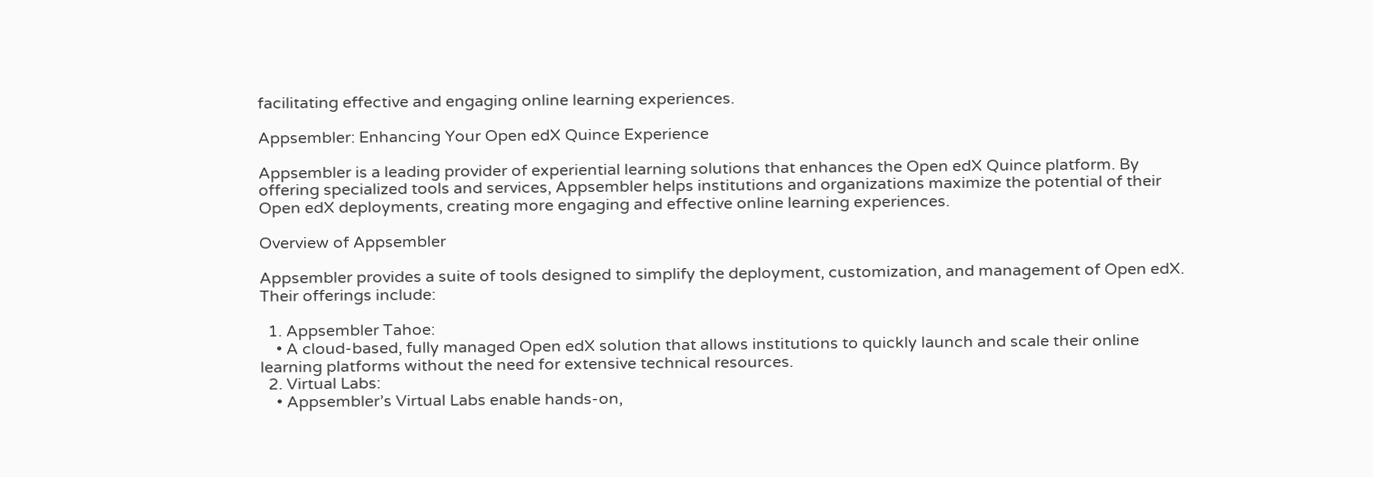facilitating effective and engaging online learning experiences.

Appsembler: Enhancing Your Open edX Quince Experience

Appsembler is a leading provider of experiential learning solutions that enhances the Open edX Quince platform. By offering specialized tools and services, Appsembler helps institutions and organizations maximize the potential of their Open edX deployments, creating more engaging and effective online learning experiences.

Overview of Appsembler

Appsembler provides a suite of tools designed to simplify the deployment, customization, and management of Open edX. Their offerings include:

  1. Appsembler Tahoe:
    • A cloud-based, fully managed Open edX solution that allows institutions to quickly launch and scale their online learning platforms without the need for extensive technical resources.
  2. Virtual Labs:
    • Appsembler’s Virtual Labs enable hands-on,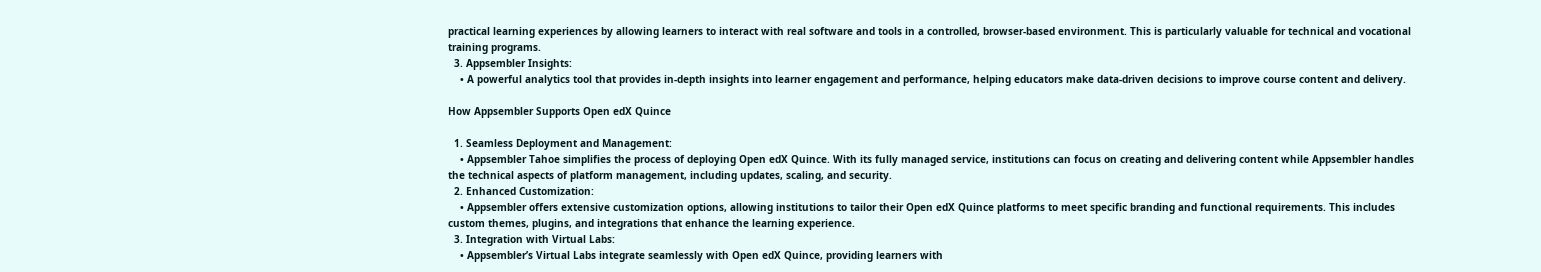practical learning experiences by allowing learners to interact with real software and tools in a controlled, browser-based environment. This is particularly valuable for technical and vocational training programs.
  3. Appsembler Insights:
    • A powerful analytics tool that provides in-depth insights into learner engagement and performance, helping educators make data-driven decisions to improve course content and delivery.

How Appsembler Supports Open edX Quince

  1. Seamless Deployment and Management:
    • Appsembler Tahoe simplifies the process of deploying Open edX Quince. With its fully managed service, institutions can focus on creating and delivering content while Appsembler handles the technical aspects of platform management, including updates, scaling, and security.
  2. Enhanced Customization:
    • Appsembler offers extensive customization options, allowing institutions to tailor their Open edX Quince platforms to meet specific branding and functional requirements. This includes custom themes, plugins, and integrations that enhance the learning experience.
  3. Integration with Virtual Labs:
    • Appsembler’s Virtual Labs integrate seamlessly with Open edX Quince, providing learners with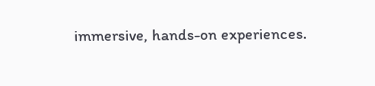immersive, hands-on experiences.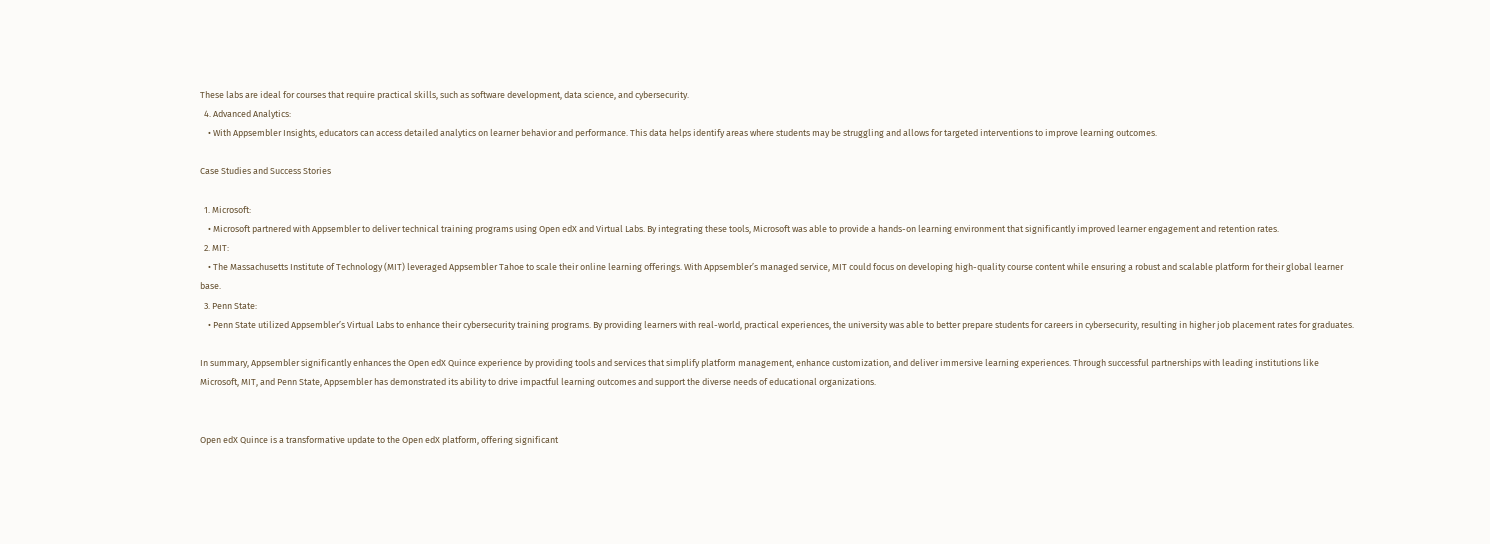These labs are ideal for courses that require practical skills, such as software development, data science, and cybersecurity.
  4. Advanced Analytics:
    • With Appsembler Insights, educators can access detailed analytics on learner behavior and performance. This data helps identify areas where students may be struggling and allows for targeted interventions to improve learning outcomes.

Case Studies and Success Stories

  1. Microsoft:
    • Microsoft partnered with Appsembler to deliver technical training programs using Open edX and Virtual Labs. By integrating these tools, Microsoft was able to provide a hands-on learning environment that significantly improved learner engagement and retention rates.
  2. MIT:
    • The Massachusetts Institute of Technology (MIT) leveraged Appsembler Tahoe to scale their online learning offerings. With Appsembler’s managed service, MIT could focus on developing high-quality course content while ensuring a robust and scalable platform for their global learner base.
  3. Penn State:
    • Penn State utilized Appsembler’s Virtual Labs to enhance their cybersecurity training programs. By providing learners with real-world, practical experiences, the university was able to better prepare students for careers in cybersecurity, resulting in higher job placement rates for graduates.

In summary, Appsembler significantly enhances the Open edX Quince experience by providing tools and services that simplify platform management, enhance customization, and deliver immersive learning experiences. Through successful partnerships with leading institutions like Microsoft, MIT, and Penn State, Appsembler has demonstrated its ability to drive impactful learning outcomes and support the diverse needs of educational organizations.


Open edX Quince is a transformative update to the Open edX platform, offering significant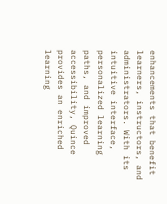enhancements that benefit learners, instructors, and administrators. With its intuitive interface, personalized learning paths, and improved accessibility, Quince provides an enriched learning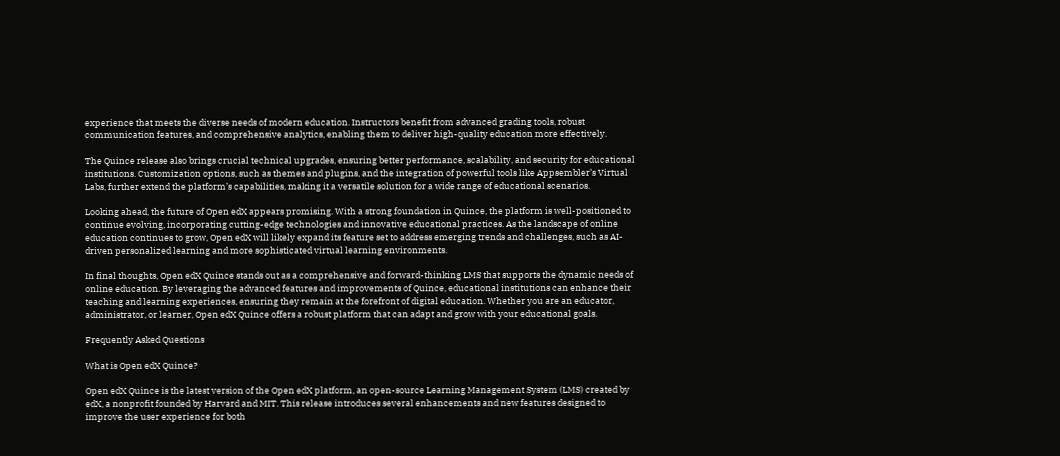experience that meets the diverse needs of modern education. Instructors benefit from advanced grading tools, robust communication features, and comprehensive analytics, enabling them to deliver high-quality education more effectively.

The Quince release also brings crucial technical upgrades, ensuring better performance, scalability, and security for educational institutions. Customization options, such as themes and plugins, and the integration of powerful tools like Appsembler’s Virtual Labs, further extend the platform’s capabilities, making it a versatile solution for a wide range of educational scenarios.

Looking ahead, the future of Open edX appears promising. With a strong foundation in Quince, the platform is well-positioned to continue evolving, incorporating cutting-edge technologies and innovative educational practices. As the landscape of online education continues to grow, Open edX will likely expand its feature set to address emerging trends and challenges, such as AI-driven personalized learning and more sophisticated virtual learning environments.

In final thoughts, Open edX Quince stands out as a comprehensive and forward-thinking LMS that supports the dynamic needs of online education. By leveraging the advanced features and improvements of Quince, educational institutions can enhance their teaching and learning experiences, ensuring they remain at the forefront of digital education. Whether you are an educator, administrator, or learner, Open edX Quince offers a robust platform that can adapt and grow with your educational goals.

Frequently Asked Questions

What is Open edX Quince?

Open edX Quince is the latest version of the Open edX platform, an open-source Learning Management System (LMS) created by edX, a nonprofit founded by Harvard and MIT. This release introduces several enhancements and new features designed to improve the user experience for both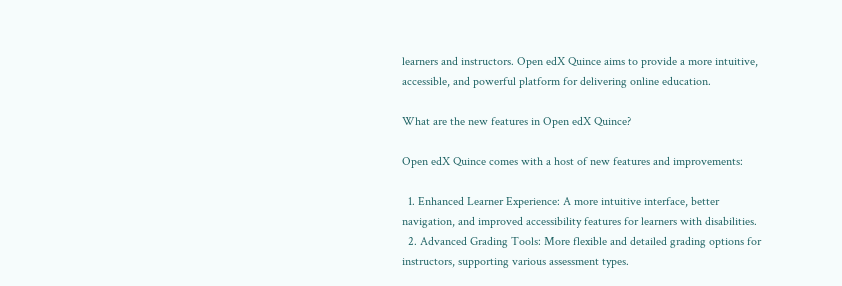learners and instructors. Open edX Quince aims to provide a more intuitive, accessible, and powerful platform for delivering online education.

What are the new features in Open edX Quince?

Open edX Quince comes with a host of new features and improvements:

  1. Enhanced Learner Experience: A more intuitive interface, better navigation, and improved accessibility features for learners with disabilities.
  2. Advanced Grading Tools: More flexible and detailed grading options for instructors, supporting various assessment types.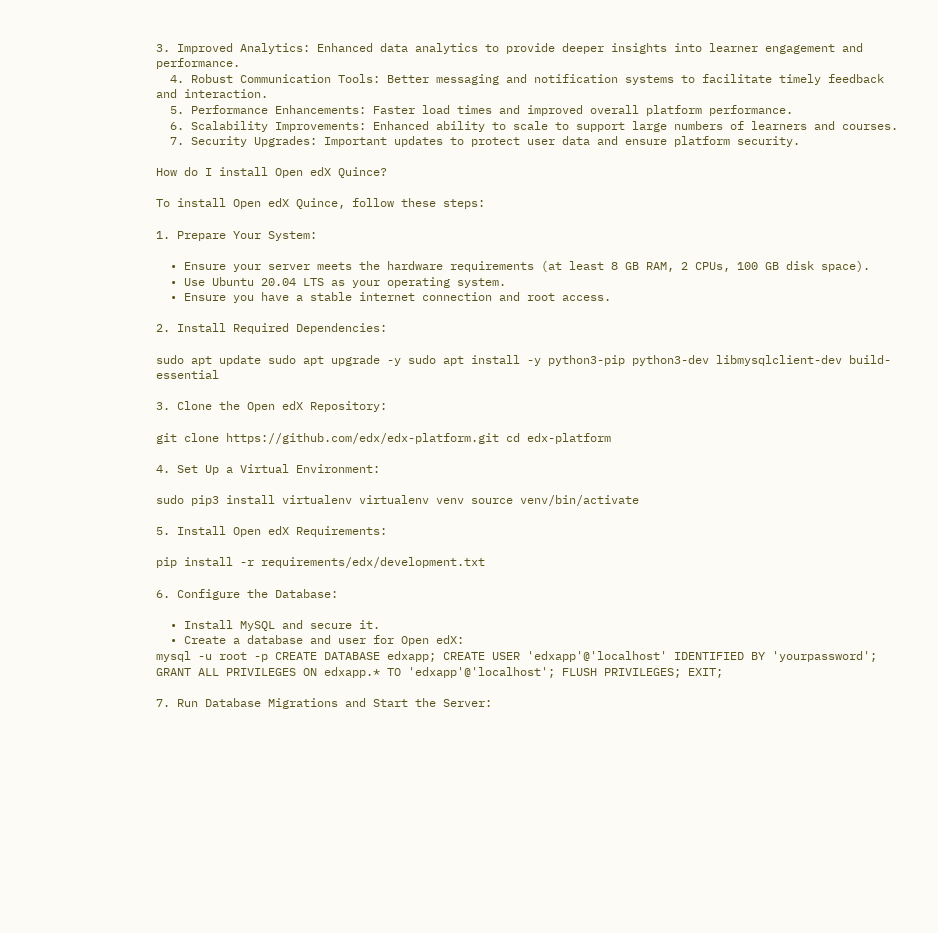3. Improved Analytics: Enhanced data analytics to provide deeper insights into learner engagement and performance.
  4. Robust Communication Tools: Better messaging and notification systems to facilitate timely feedback and interaction.
  5. Performance Enhancements: Faster load times and improved overall platform performance.
  6. Scalability Improvements: Enhanced ability to scale to support large numbers of learners and courses.
  7. Security Upgrades: Important updates to protect user data and ensure platform security.

How do I install Open edX Quince?

To install Open edX Quince, follow these steps:

1. Prepare Your System:

  • Ensure your server meets the hardware requirements (at least 8 GB RAM, 2 CPUs, 100 GB disk space).
  • Use Ubuntu 20.04 LTS as your operating system.
  • Ensure you have a stable internet connection and root access.

2. Install Required Dependencies:

sudo apt update sudo apt upgrade -y sudo apt install -y python3-pip python3-dev libmysqlclient-dev build-essential

3. Clone the Open edX Repository:

git clone https://github.com/edx/edx-platform.git cd edx-platform

4. Set Up a Virtual Environment:

sudo pip3 install virtualenv virtualenv venv source venv/bin/activate

5. Install Open edX Requirements:

pip install -r requirements/edx/development.txt

6. Configure the Database:

  • Install MySQL and secure it.
  • Create a database and user for Open edX:
mysql -u root -p CREATE DATABASE edxapp; CREATE USER 'edxapp'@'localhost' IDENTIFIED BY 'yourpassword'; GRANT ALL PRIVILEGES ON edxapp.* TO 'edxapp'@'localhost'; FLUSH PRIVILEGES; EXIT;

7. Run Database Migrations and Start the Server: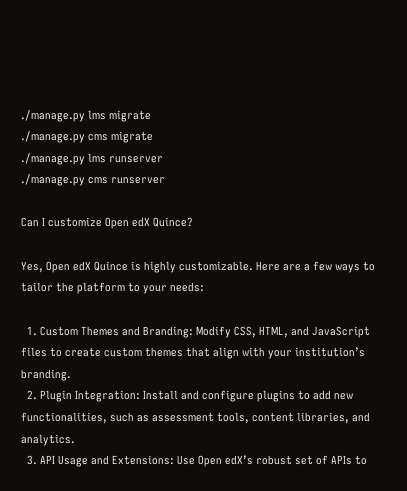./manage.py lms migrate
./manage.py cms migrate
./manage.py lms runserver
./manage.py cms runserver

Can I customize Open edX Quince?

Yes, Open edX Quince is highly customizable. Here are a few ways to tailor the platform to your needs:

  1. Custom Themes and Branding: Modify CSS, HTML, and JavaScript files to create custom themes that align with your institution’s branding.
  2. Plugin Integration: Install and configure plugins to add new functionalities, such as assessment tools, content libraries, and analytics.
  3. API Usage and Extensions: Use Open edX’s robust set of APIs to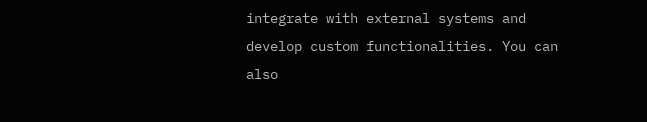integrate with external systems and develop custom functionalities. You can also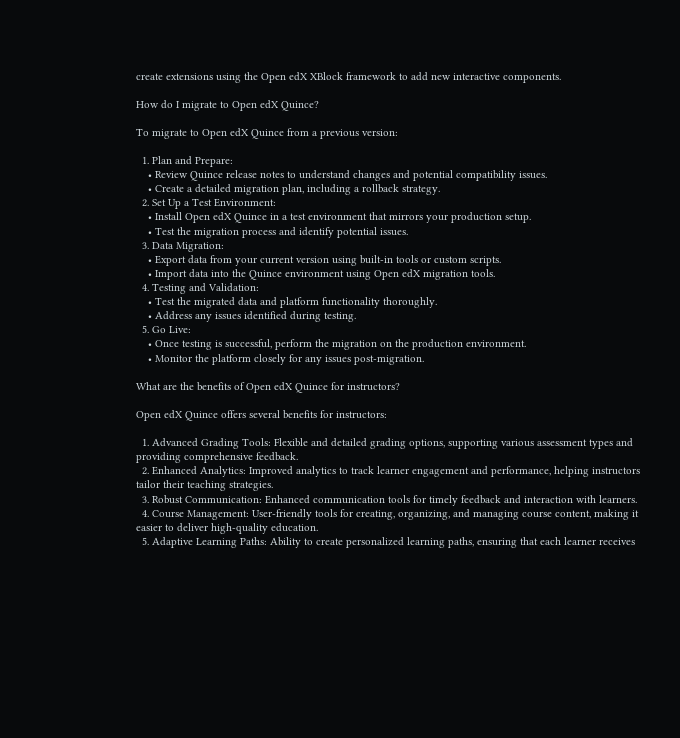create extensions using the Open edX XBlock framework to add new interactive components.

How do I migrate to Open edX Quince?

To migrate to Open edX Quince from a previous version:

  1. Plan and Prepare:
    • Review Quince release notes to understand changes and potential compatibility issues.
    • Create a detailed migration plan, including a rollback strategy.
  2. Set Up a Test Environment:
    • Install Open edX Quince in a test environment that mirrors your production setup.
    • Test the migration process and identify potential issues.
  3. Data Migration:
    • Export data from your current version using built-in tools or custom scripts.
    • Import data into the Quince environment using Open edX migration tools.
  4. Testing and Validation:
    • Test the migrated data and platform functionality thoroughly.
    • Address any issues identified during testing.
  5. Go Live:
    • Once testing is successful, perform the migration on the production environment.
    • Monitor the platform closely for any issues post-migration.

What are the benefits of Open edX Quince for instructors?

Open edX Quince offers several benefits for instructors:

  1. Advanced Grading Tools: Flexible and detailed grading options, supporting various assessment types and providing comprehensive feedback.
  2. Enhanced Analytics: Improved analytics to track learner engagement and performance, helping instructors tailor their teaching strategies.
  3. Robust Communication: Enhanced communication tools for timely feedback and interaction with learners.
  4. Course Management: User-friendly tools for creating, organizing, and managing course content, making it easier to deliver high-quality education.
  5. Adaptive Learning Paths: Ability to create personalized learning paths, ensuring that each learner receives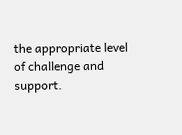the appropriate level of challenge and support.